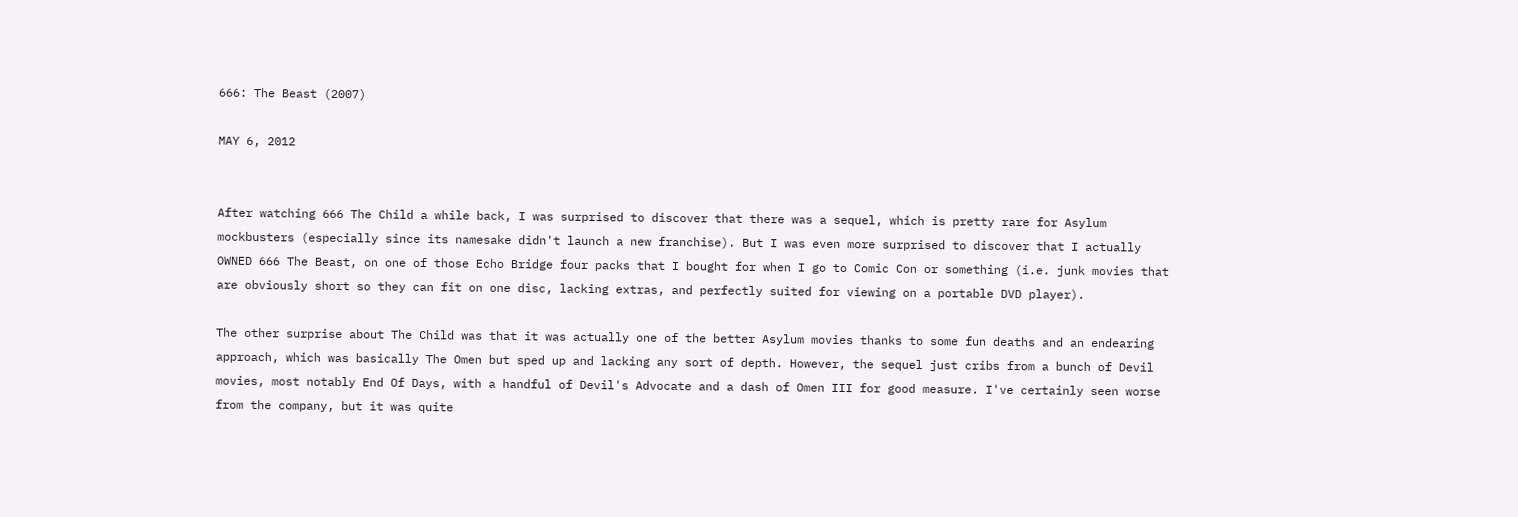666: The Beast (2007)

MAY 6, 2012


After watching 666 The Child a while back, I was surprised to discover that there was a sequel, which is pretty rare for Asylum mockbusters (especially since its namesake didn't launch a new franchise). But I was even more surprised to discover that I actually OWNED 666 The Beast, on one of those Echo Bridge four packs that I bought for when I go to Comic Con or something (i.e. junk movies that are obviously short so they can fit on one disc, lacking extras, and perfectly suited for viewing on a portable DVD player).

The other surprise about The Child was that it was actually one of the better Asylum movies thanks to some fun deaths and an endearing approach, which was basically The Omen but sped up and lacking any sort of depth. However, the sequel just cribs from a bunch of Devil movies, most notably End Of Days, with a handful of Devil's Advocate and a dash of Omen III for good measure. I've certainly seen worse from the company, but it was quite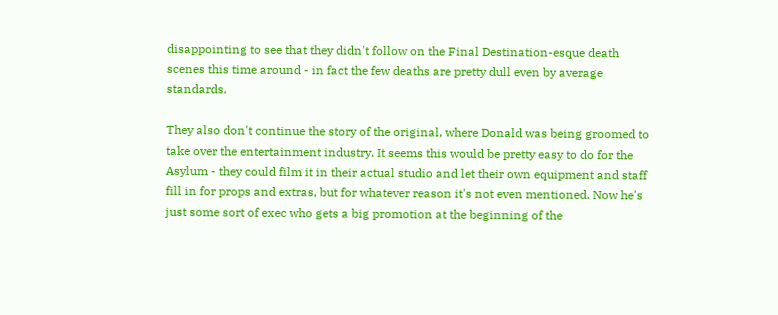disappointing to see that they didn't follow on the Final Destination-esque death scenes this time around - in fact the few deaths are pretty dull even by average standards.

They also don't continue the story of the original, where Donald was being groomed to take over the entertainment industry. It seems this would be pretty easy to do for the Asylum - they could film it in their actual studio and let their own equipment and staff fill in for props and extras, but for whatever reason it's not even mentioned. Now he's just some sort of exec who gets a big promotion at the beginning of the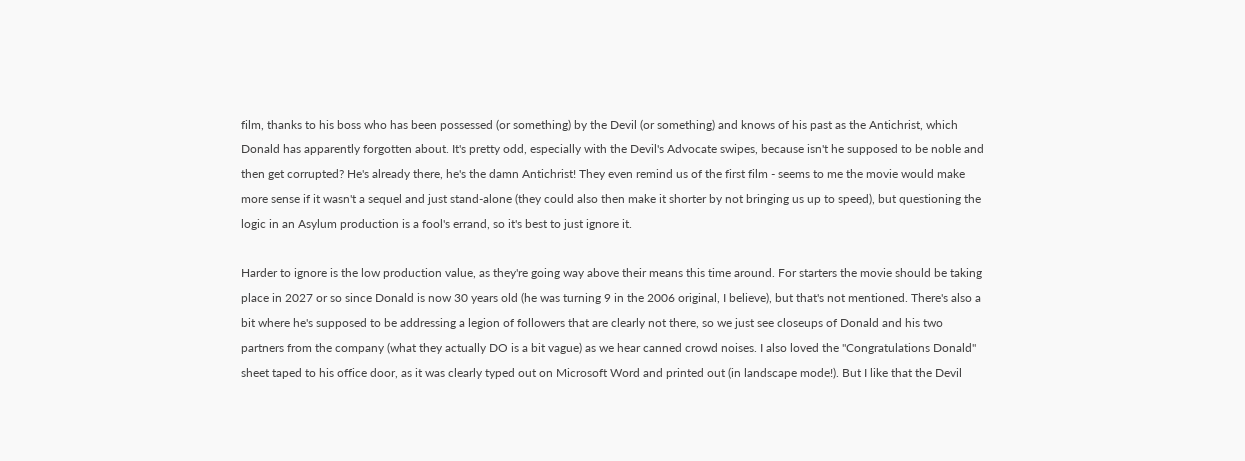film, thanks to his boss who has been possessed (or something) by the Devil (or something) and knows of his past as the Antichrist, which Donald has apparently forgotten about. It's pretty odd, especially with the Devil's Advocate swipes, because isn't he supposed to be noble and then get corrupted? He's already there, he's the damn Antichrist! They even remind us of the first film - seems to me the movie would make more sense if it wasn't a sequel and just stand-alone (they could also then make it shorter by not bringing us up to speed), but questioning the logic in an Asylum production is a fool's errand, so it's best to just ignore it.

Harder to ignore is the low production value, as they're going way above their means this time around. For starters the movie should be taking place in 2027 or so since Donald is now 30 years old (he was turning 9 in the 2006 original, I believe), but that's not mentioned. There's also a bit where he's supposed to be addressing a legion of followers that are clearly not there, so we just see closeups of Donald and his two partners from the company (what they actually DO is a bit vague) as we hear canned crowd noises. I also loved the "Congratulations Donald" sheet taped to his office door, as it was clearly typed out on Microsoft Word and printed out (in landscape mode!). But I like that the Devil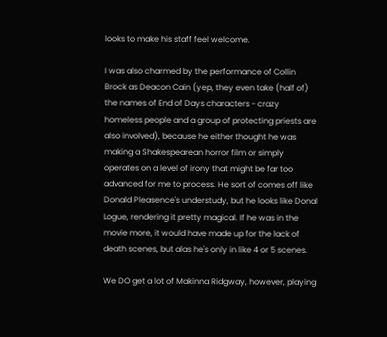looks to make his staff feel welcome.

I was also charmed by the performance of Collin Brock as Deacon Cain (yep, they even take (half of) the names of End of Days characters - crazy homeless people and a group of protecting priests are also involved), because he either thought he was making a Shakespearean horror film or simply operates on a level of irony that might be far too advanced for me to process. He sort of comes off like Donald Pleasence's understudy, but he looks like Donal Logue, rendering it pretty magical. If he was in the movie more, it would have made up for the lack of death scenes, but alas he's only in like 4 or 5 scenes.

We DO get a lot of Makinna Ridgway, however, playing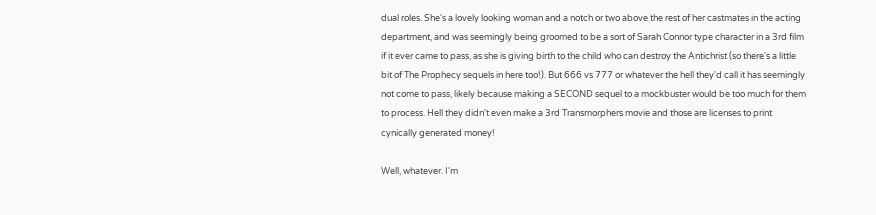dual roles. She's a lovely looking woman and a notch or two above the rest of her castmates in the acting department, and was seemingly being groomed to be a sort of Sarah Connor type character in a 3rd film if it ever came to pass, as she is giving birth to the child who can destroy the Antichrist (so there's a little bit of The Prophecy sequels in here too!). But 666 vs 777 or whatever the hell they'd call it has seemingly not come to pass, likely because making a SECOND sequel to a mockbuster would be too much for them to process. Hell they didn't even make a 3rd Transmorphers movie and those are licenses to print cynically generated money!

Well, whatever. I'm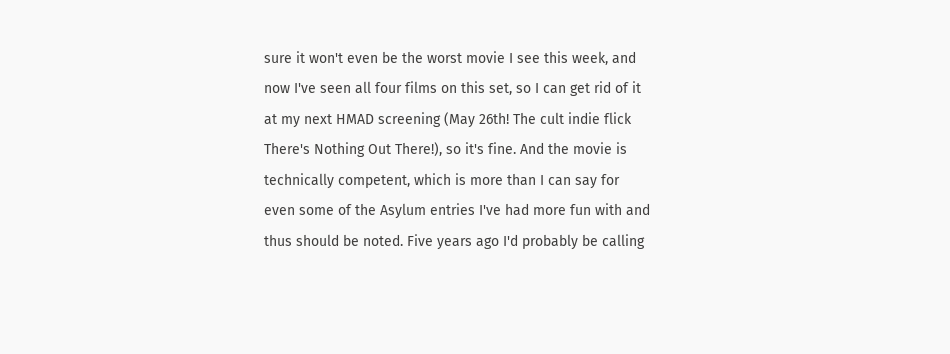sure it won't even be the worst movie I see this week, and now I've seen all four films on this set, so I can get rid of it at my next HMAD screening (May 26th! The cult indie flick There's Nothing Out There!), so it's fine. And the movie is technically competent, which is more than I can say for even some of the Asylum entries I've had more fun with and thus should be noted. Five years ago I'd probably be calling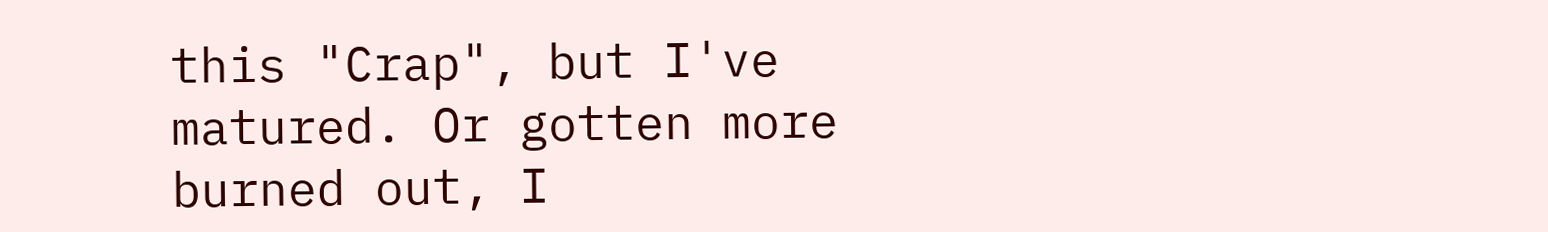this "Crap", but I've matured. Or gotten more burned out, I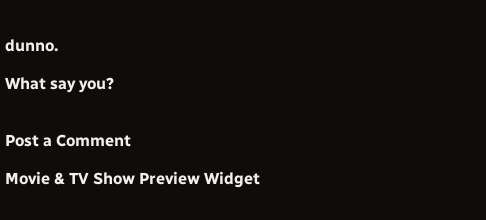dunno.

What say you?


Post a Comment

Movie & TV Show Preview Widget